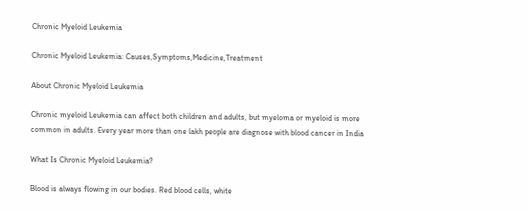Chronic Myeloid Leukemia

Chronic Myeloid Leukemia: Causes,Symptoms,Medicine,Treatment

About Chronic Myeloid Leukemia

Chronic myeloid Leukemia can affect both children and adults, but myeloma or myeloid is more common in adults. Every year more than one lakh people are diagnose with blood cancer in India

What Is Chronic Myeloid Leukemia?

Blood is always flowing in our bodies. Red blood cells, white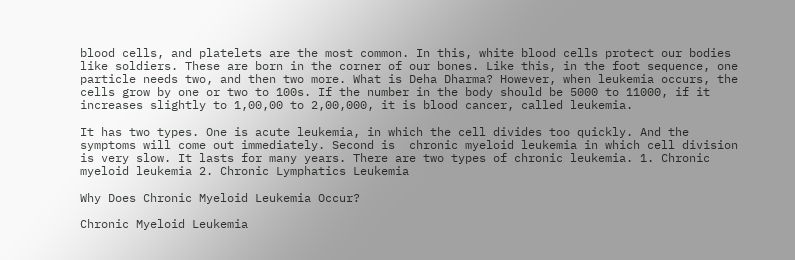blood cells, and platelets are the most common. In this, white blood cells protect our bodies like soldiers. These are born in the corner of our bones. Like this, in the foot sequence, one particle needs two, and then two more. What is Deha Dharma? However, when leukemia occurs, the cells grow by one or two to 100s. If the number in the body should be 5000 to 11000, if it increases slightly to 1,00,00 to 2,00,000, it is blood cancer, called leukemia.

It has two types. One is acute leukemia, in which the cell divides too quickly. And the symptoms will come out immediately. Second is  chronic myeloid leukemia in which cell division is very slow. It lasts for many years. There are two types of chronic leukemia. 1. Chronic myeloid leukemia 2. Chronic Lymphatics Leukemia

Why Does Chronic Myeloid Leukemia Occur?

Chronic Myeloid Leukemia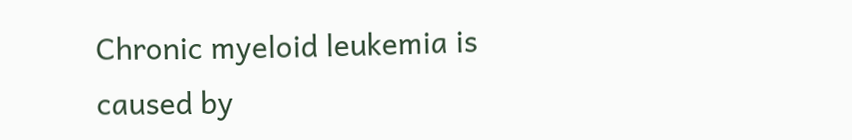Chronic myeloid leukemia is caused by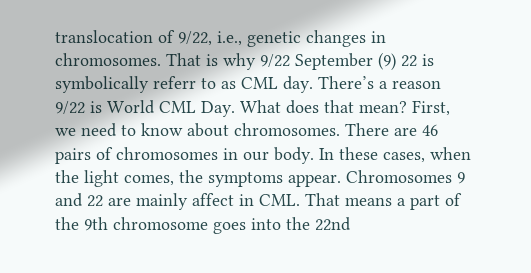translocation of 9/22, i.e., genetic changes in chromosomes. That is why 9/22 September (9) 22 is symbolically referr to as CML day. There’s a reason 9/22 is World CML Day. What does that mean? First, we need to know about chromosomes. There are 46 pairs of chromosomes in our body. In these cases, when the light comes, the symptoms appear. Chromosomes 9 and 22 are mainly affect in CML. That means a part of the 9th chromosome goes into the 22nd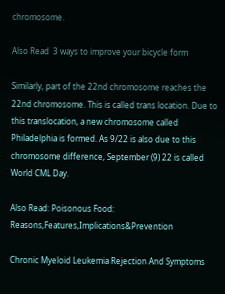chromosome.

Also Read  3 ways to improve your bicycle form

Similarly, part of the 22nd chromosome reaches the 22nd chromosome. This is called trans location. Due to this translocation, a new chromosome called Philadelphia is formed. As 9/22 is also due to this chromosome difference, September (9) 22 is called World CML Day.

Also Read: Poisonous Food: Reasons,Features,Implications&Prevention

Chronic Myeloid Leukemia Rejection And Symptoms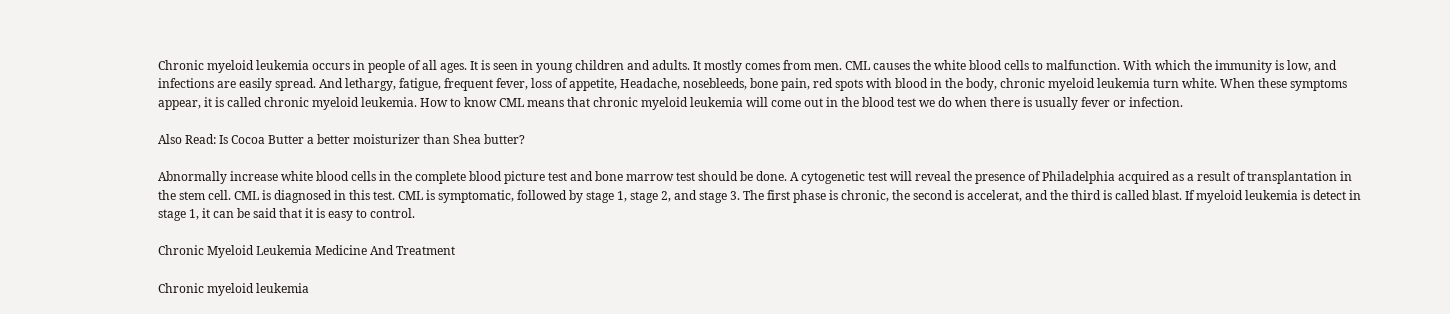Chronic myeloid leukemia occurs in people of all ages. It is seen in young children and adults. It mostly comes from men. CML causes the white blood cells to malfunction. With which the immunity is low, and infections are easily spread. And lethargy, fatigue, frequent fever, loss of appetite, Headache, nosebleeds, bone pain, red spots with blood in the body, chronic myeloid leukemia turn white. When these symptoms appear, it is called chronic myeloid leukemia. How to know CML means that chronic myeloid leukemia will come out in the blood test we do when there is usually fever or infection.

Also Read: Is Cocoa Butter a better moisturizer than Shea butter?

Abnormally increase white blood cells in the complete blood picture test and bone marrow test should be done. A cytogenetic test will reveal the presence of Philadelphia acquired as a result of transplantation in the stem cell. CML is diagnosed in this test. CML is symptomatic, followed by stage 1, stage 2, and stage 3. The first phase is chronic, the second is accelerat, and the third is called blast. If myeloid leukemia is detect in stage 1, it can be said that it is easy to control.

Chronic Myeloid Leukemia Medicine And Treatment

Chronic myeloid leukemia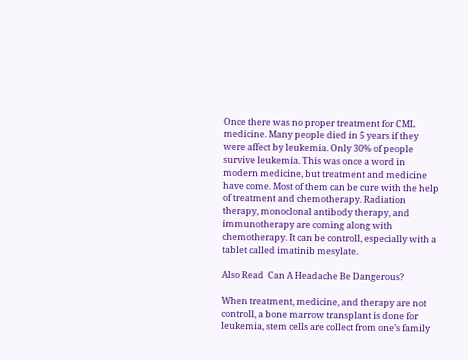Once there was no proper treatment for CML medicine. Many people died in 5 years if they were affect by leukemia. Only 30% of people survive leukemia. This was once a word in modern medicine, but treatment and medicine have come. Most of them can be cure with the help of treatment and chemotherapy. Radiation therapy, monoclonal antibody therapy, and immunotherapy are coming along with chemotherapy. It can be controll, especially with a tablet called imatinib mesylate.

Also Read  Can A Headache Be Dangerous?

When treatment, medicine, and therapy are not controll, a bone marrow transplant is done for leukemia, stem cells are collect from one’s family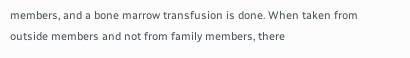members, and a bone marrow transfusion is done. When taken from outside members and not from family members, there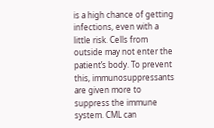is a high chance of getting infections, even with a little risk. Cells from outside may not enter the patient’s body. To prevent this, immunosuppressants are given more to suppress the immune system. CML can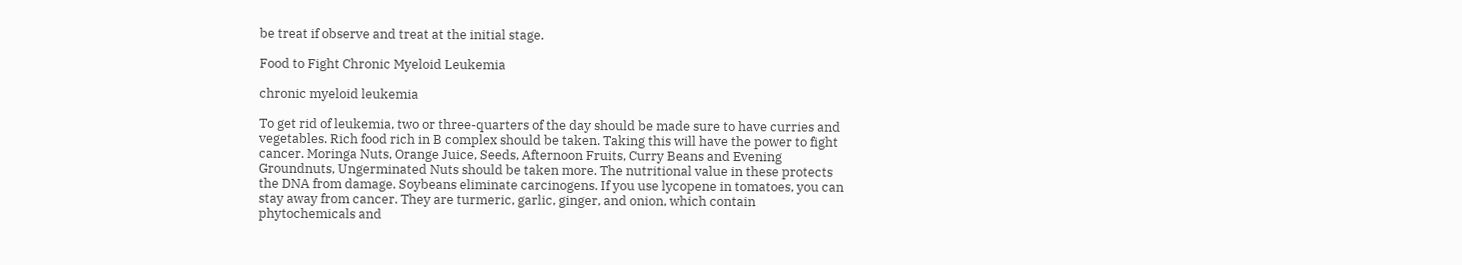be treat if observe and treat at the initial stage.

Food to Fight Chronic Myeloid Leukemia

chronic myeloid leukemia

To get rid of leukemia, two or three-quarters of the day should be made sure to have curries and vegetables. Rich food rich in B complex should be taken. Taking this will have the power to fight cancer. Moringa Nuts, Orange Juice, Seeds, Afternoon Fruits, Curry Beans and Evening Groundnuts, Ungerminated Nuts should be taken more. The nutritional value in these protects the DNA from damage. Soybeans eliminate carcinogens. If you use lycopene in tomatoes, you can stay away from cancer. They are turmeric, garlic, ginger, and onion, which contain phytochemicals and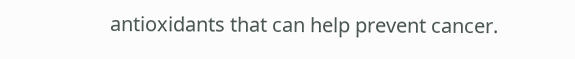antioxidants that can help prevent cancer.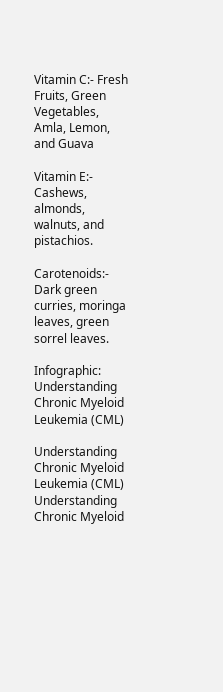Vitamin C:- Fresh Fruits, Green Vegetables, Amla, Lemon, and Guava

Vitamin E:- Cashews, almonds, walnuts, and pistachios.

Carotenoids:- Dark green curries, moringa leaves, green sorrel leaves.

Infographic: Understanding Chronic Myeloid Leukemia (CML)

Understanding Chronic Myeloid Leukemia (CML)
Understanding Chronic Myeloid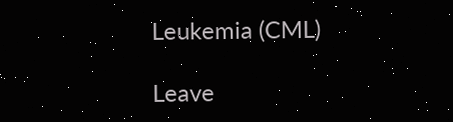Leukemia (CML)

Leave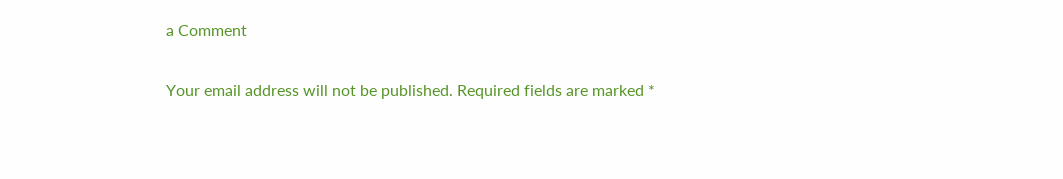a Comment

Your email address will not be published. Required fields are marked *